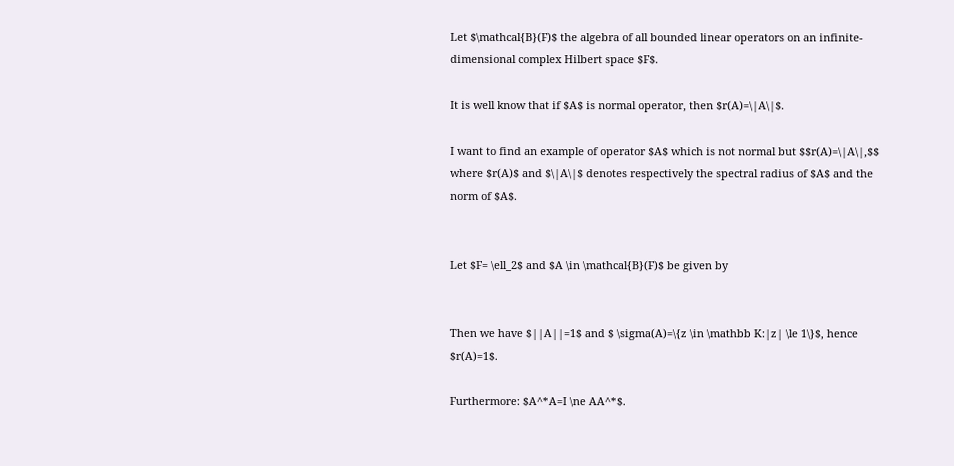Let $\mathcal{B}(F)$ the algebra of all bounded linear operators on an infinite-dimensional complex Hilbert space $F$.

It is well know that if $A$ is normal operator, then $r(A)=\|A\|$.

I want to find an example of operator $A$ which is not normal but $$r(A)=\|A\|,$$ where $r(A)$ and $\|A\|$ denotes respectively the spectral radius of $A$ and the norm of $A$.


Let $F= \ell_2$ and $A \in \mathcal{B}(F)$ be given by


Then we have $||A||=1$ and $ \sigma(A)=\{z \in \mathbb K:|z| \le 1\}$, hence $r(A)=1$.

Furthermore: $A^*A=I \ne AA^*$.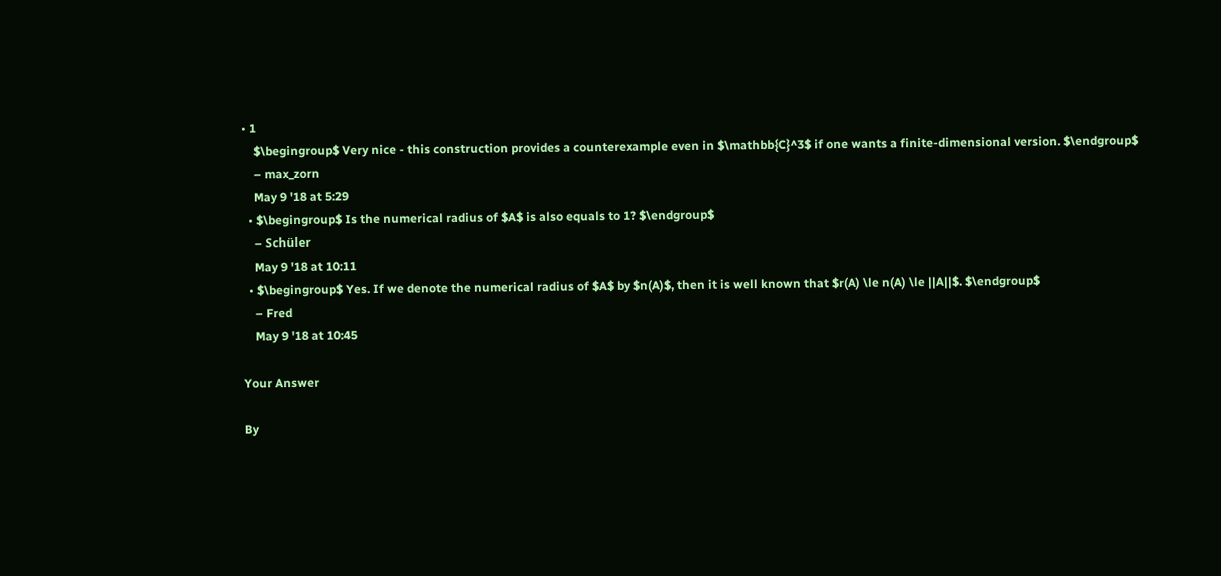• 1
    $\begingroup$ Very nice - this construction provides a counterexample even in $\mathbb{C}^3$ if one wants a finite-dimensional version. $\endgroup$
    – max_zorn
    May 9 '18 at 5:29
  • $\begingroup$ Is the numerical radius of $A$ is also equals to 1? $\endgroup$
    – Schüler
    May 9 '18 at 10:11
  • $\begingroup$ Yes. If we denote the numerical radius of $A$ by $n(A)$, then it is well known that $r(A) \le n(A) \le ||A||$. $\endgroup$
    – Fred
    May 9 '18 at 10:45

Your Answer

By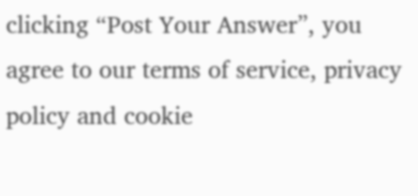clicking “Post Your Answer”, you agree to our terms of service, privacy policy and cookie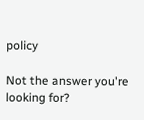policy

Not the answer you're looking for?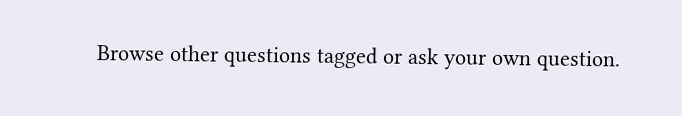Browse other questions tagged or ask your own question.